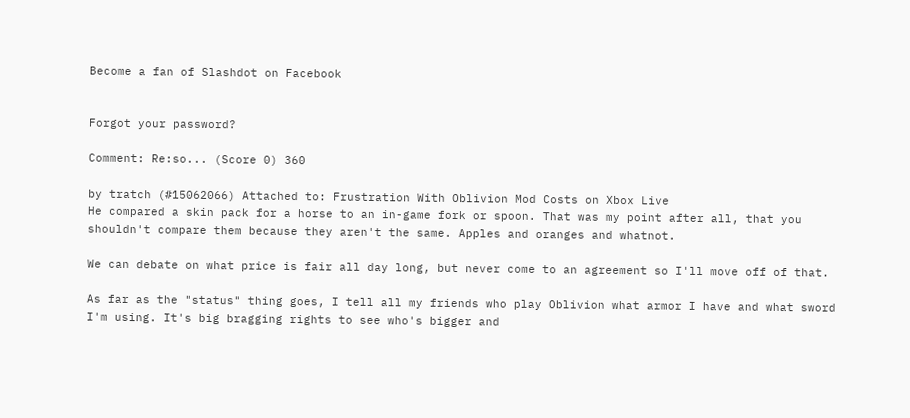Become a fan of Slashdot on Facebook


Forgot your password?

Comment: Re:so... (Score 0) 360

by tratch (#15062066) Attached to: Frustration With Oblivion Mod Costs on Xbox Live
He compared a skin pack for a horse to an in-game fork or spoon. That was my point after all, that you shouldn't compare them because they aren't the same. Apples and oranges and whatnot.

We can debate on what price is fair all day long, but never come to an agreement so I'll move off of that.

As far as the "status" thing goes, I tell all my friends who play Oblivion what armor I have and what sword I'm using. It's big bragging rights to see who's bigger and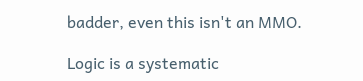badder, even this isn't an MMO.

Logic is a systematic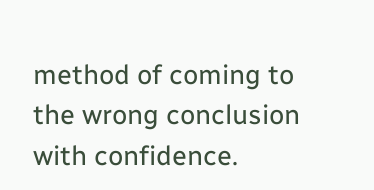method of coming to the wrong conclusion with confidence.